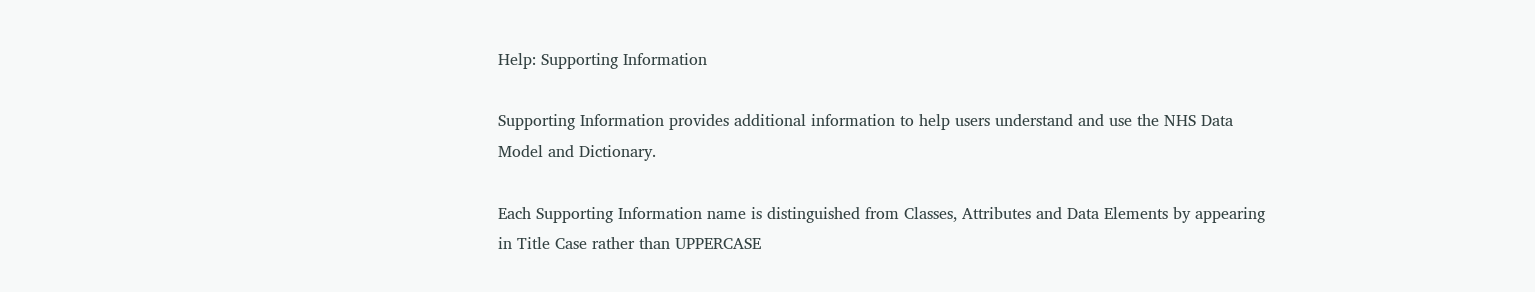Help: Supporting Information

Supporting Information provides additional information to help users understand and use the NHS Data Model and Dictionary.

Each Supporting Information name is distinguished from Classes, Attributes and Data Elements by appearing in Title Case rather than UPPERCASE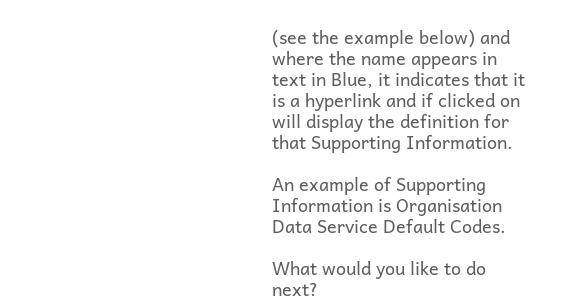(see the example below) and where the name appears in text in Blue, it indicates that it is a hyperlink and if clicked on will display the definition for that Supporting Information.

An example of Supporting Information is Organisation Data Service Default Codes.

What would you like to do next?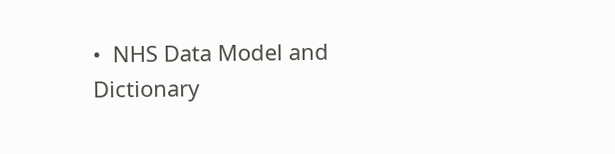•  NHS Data Model and Dictionary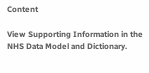Content

View Supporting Information in the NHS Data Model and Dictionary.